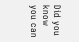Did you know you can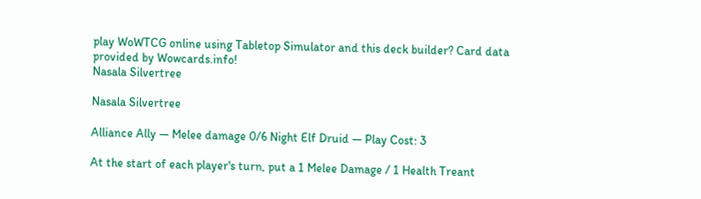play WoWTCG online using Tabletop Simulator and this deck builder? Card data provided by Wowcards.info!
Nasala Silvertree

Nasala Silvertree

Alliance Ally — Melee damage 0/6 Night Elf Druid — Play Cost: 3

At the start of each player's turn, put a 1 Melee Damage / 1 Health Treant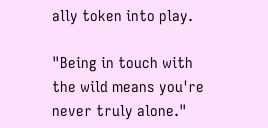ally token into play.

"Being in touch with the wild means you're never truly alone."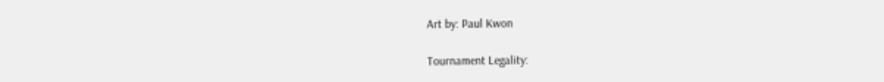Art by: Paul Kwon

Tournament Legality: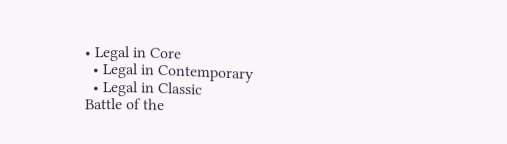• Legal in Core
  • Legal in Contemporary
  • Legal in Classic
Battle of the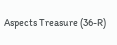Aspects Treasure (36-R)